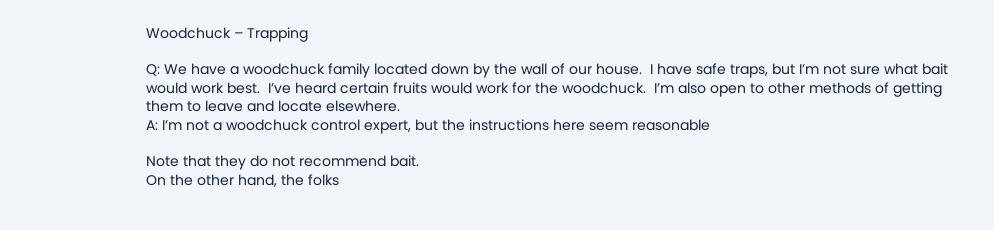Woodchuck – Trapping

Q: We have a woodchuck family located down by the wall of our house.  I have safe traps, but I’m not sure what bait would work best.  I’ve heard certain fruits would work for the woodchuck.  I’m also open to other methods of getting them to leave and locate elsewhere.
A: I’m not a woodchuck control expert, but the instructions here seem reasonable

Note that they do not recommend bait.
On the other hand, the folks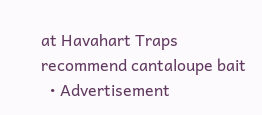at Havahart Traps recommend cantaloupe bait
  • Advertisement